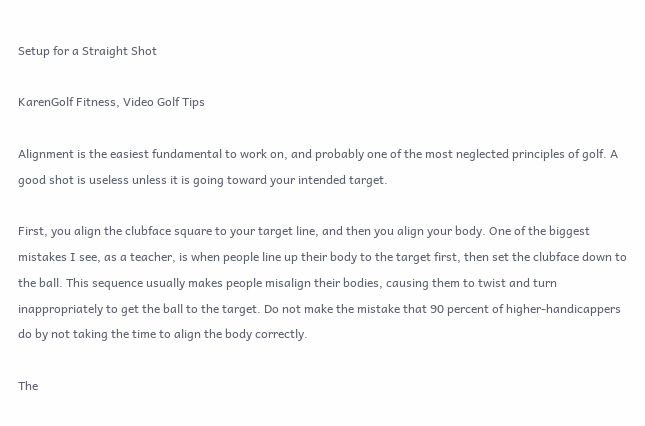Setup for a Straight Shot

KarenGolf Fitness, Video Golf Tips

Alignment is the easiest fundamental to work on, and probably one of the most neglected principles of golf. A good shot is useless unless it is going toward your intended target.

First, you align the clubface square to your target line, and then you align your body. One of the biggest mistakes I see, as a teacher, is when people line up their body to the target first, then set the clubface down to the ball. This sequence usually makes people misalign their bodies, causing them to twist and turn inappropriately to get the ball to the target. Do not make the mistake that 90 percent of higher-handicappers do by not taking the time to align the body correctly.

The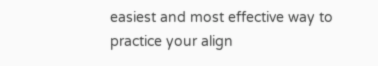easiest and most effective way to practice your align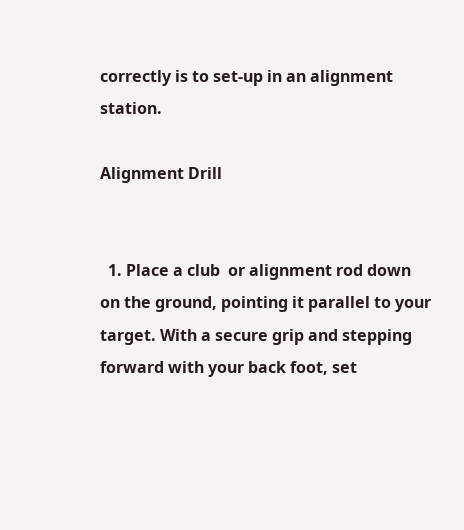correctly is to set-up in an alignment station.

Alignment Drill


  1. Place a club  or alignment rod down on the ground, pointing it parallel to your target. With a secure grip and stepping forward with your back foot, set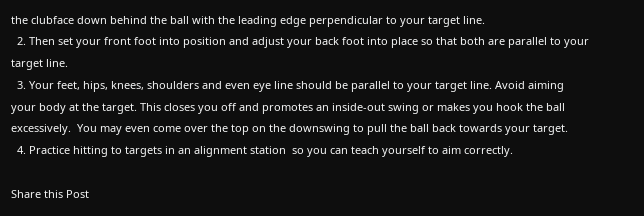the clubface down behind the ball with the leading edge perpendicular to your target line.
  2. Then set your front foot into position and adjust your back foot into place so that both are parallel to your target line.
  3. Your feet, hips, knees, shoulders and even eye line should be parallel to your target line. Avoid aiming your body at the target. This closes you off and promotes an inside-out swing or makes you hook the ball excessively.  You may even come over the top on the downswing to pull the ball back towards your target.
  4. Practice hitting to targets in an alignment station  so you can teach yourself to aim correctly.

Share this Post